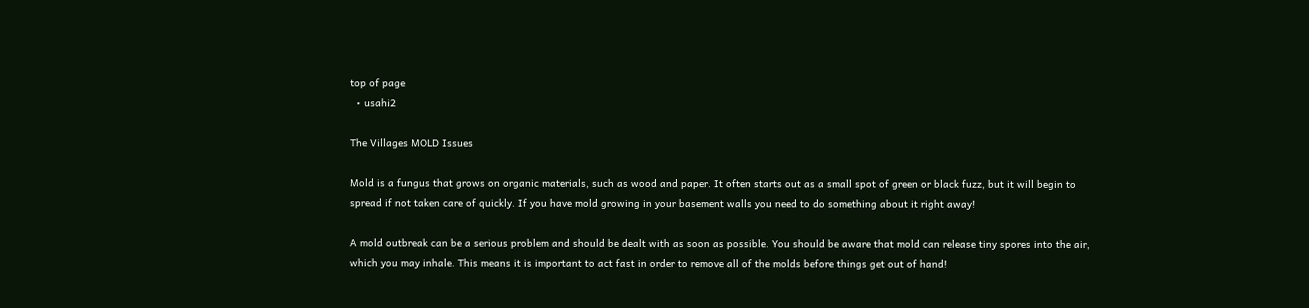top of page
  • usahi2

The Villages MOLD Issues

Mold is a fungus that grows on organic materials, such as wood and paper. It often starts out as a small spot of green or black fuzz, but it will begin to spread if not taken care of quickly. If you have mold growing in your basement walls you need to do something about it right away!

A mold outbreak can be a serious problem and should be dealt with as soon as possible. You should be aware that mold can release tiny spores into the air, which you may inhale. This means it is important to act fast in order to remove all of the molds before things get out of hand!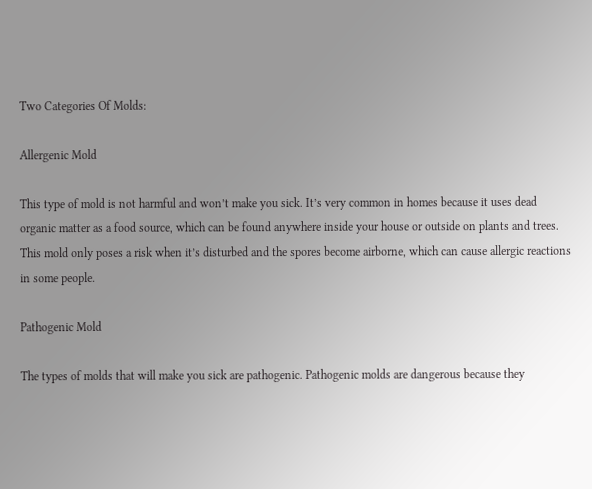Two Categories Of Molds:

Allergenic Mold

This type of mold is not harmful and won’t make you sick. It’s very common in homes because it uses dead organic matter as a food source, which can be found anywhere inside your house or outside on plants and trees. This mold only poses a risk when it’s disturbed and the spores become airborne, which can cause allergic reactions in some people.

Pathogenic Mold

The types of molds that will make you sick are pathogenic. Pathogenic molds are dangerous because they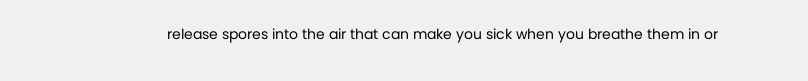release spores into the air that can make you sick when you breathe them in or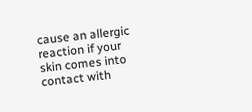cause an allergic reaction if your skin comes into contact with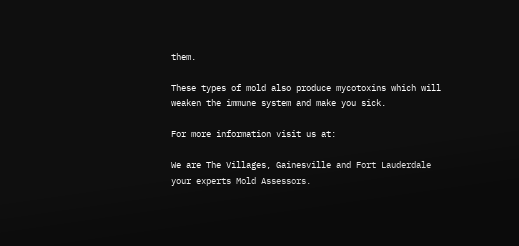them.

These types of mold also produce mycotoxins which will weaken the immune system and make you sick.

For more information visit us at:

We are The Villages, Gainesville and Fort Lauderdale your experts Mold Assessors.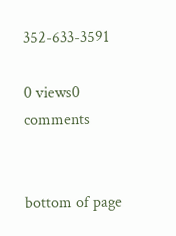352-633-3591

0 views0 comments


bottom of page